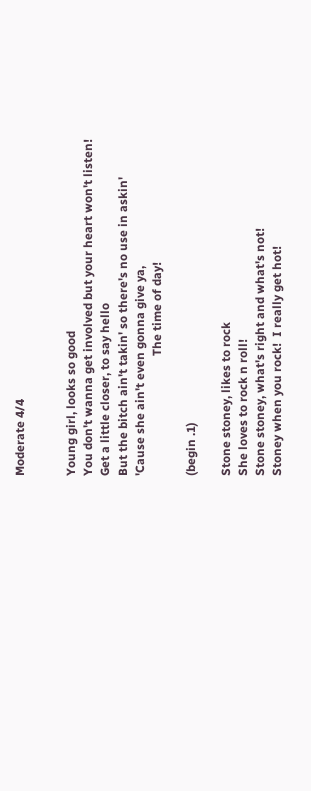Moderate 4/4


Young girl, looks so good
You don't wanna get involved but your heart won't listen!
Get a little closer, to say hello
But the bitch ain't takin' so there's no use in askin'
'Cause she ain't even gonna give ya,
                                        The time of day!

(begin .1)

Stone stoney, likes to rock
She loves to rock n roll!
Stone stoney, what's right and what's not!
Stoney when you rock!  I really get hot!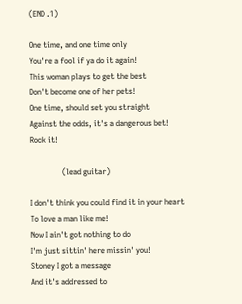(END .1)

One time, and one time only
You're a fool if ya do it again!
This woman plays to get the best
Don't become one of her pets!
One time, should set you straight
Against the odds, it's a dangerous bet!
Rock it!

                (lead guitar)

I don't think you could find it in your heart
To love a man like me!
Now I ain't got nothing to do
I'm just sittin' here missin' you!
Stoney I got a message
And it's addressed to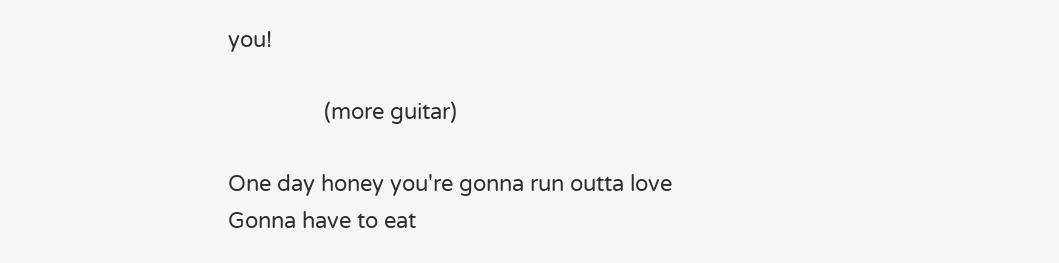you!

                (more guitar)

One day honey you're gonna run outta love
Gonna have to eat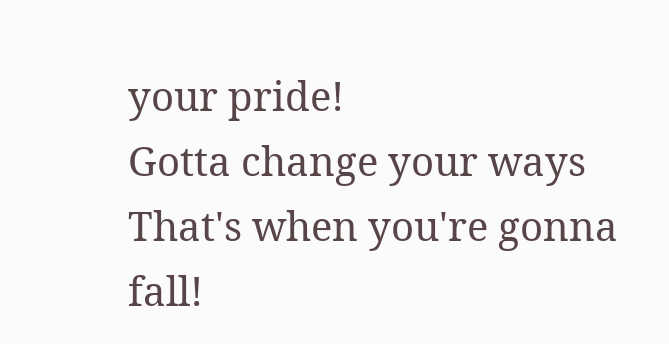your pride!
Gotta change your ways
That's when you're gonna fall!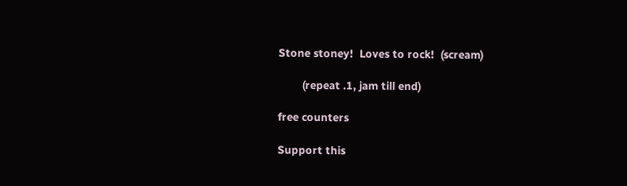Stone stoney!  Loves to rock!  (scream)

        (repeat .1, jam till end)

free counters

Support this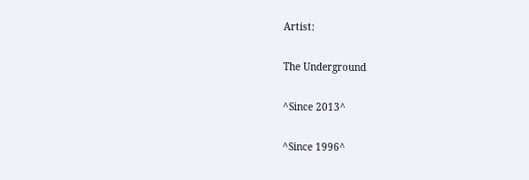Artist:

The Underground

^Since 2013^

^Since 1996^